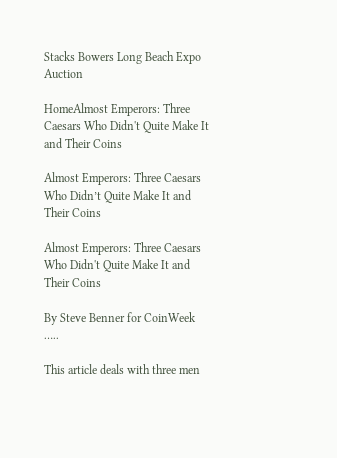Stacks Bowers Long Beach Expo Auction

HomeAlmost Emperors: Three Caesars Who Didn't Quite Make It and Their Coins

Almost Emperors: Three Caesars Who Didn’t Quite Make It and Their Coins

Almost Emperors: Three Caesars Who Didn't Quite Make It and Their Coins

By Steve Benner for CoinWeek …..

This article deals with three men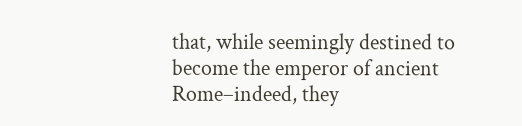that, while seemingly destined to become the emperor of ancient Rome–indeed, they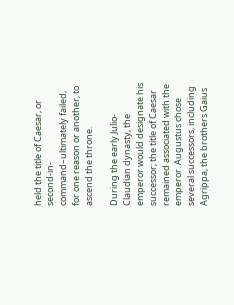held the title of Caesar, or second-in-command–ultimately failed, for one reason or another, to ascend the throne.

During the early Julio-Claudian dynasty, the emperor would designate his successor; the title of Caesar remained associated with the emperor. Augustus chose several successors, including Agrippa, the brothers Gaius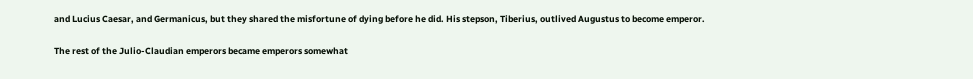and Lucius Caesar, and Germanicus, but they shared the misfortune of dying before he did. His stepson, Tiberius, outlived Augustus to become emperor.

The rest of the Julio-Claudian emperors became emperors somewhat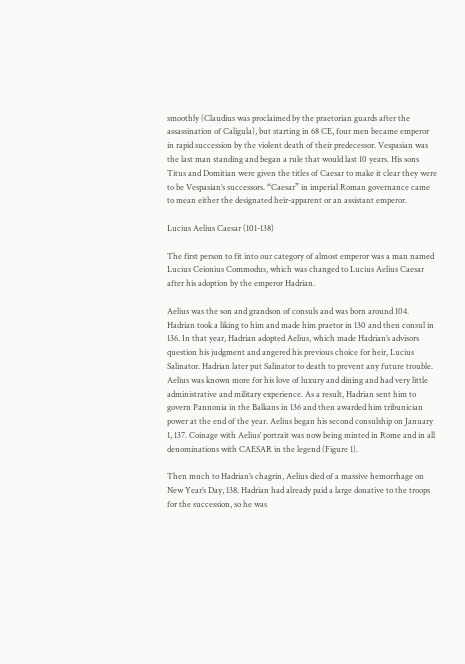smoothly (Claudius was proclaimed by the praetorian guards after the assassination of Caligula), but starting in 68 CE, four men became emperor in rapid succession by the violent death of their predecessor. Vespasian was the last man standing and began a rule that would last 10 years. His sons Titus and Domitian were given the titles of Caesar to make it clear they were to be Vespasian’s successors. “Caesar” in imperial Roman governance came to mean either the designated heir-apparent or an assistant emperor.

Lucius Aelius Caesar (101-138)

The first person to fit into our category of almost emperor was a man named Lucius Ceionius Commodus, which was changed to Lucius Aelius Caesar after his adoption by the emperor Hadrian.

Aelius was the son and grandson of consuls and was born around 104. Hadrian took a liking to him and made him praetor in 130 and then consul in 136. In that year, Hadrian adopted Aelius, which made Hadrian’s advisors question his judgment and angered his previous choice for heir, Lucius Salinator. Hadrian later put Salinator to death to prevent any future trouble. Aelius was known more for his love of luxury and dining and had very little administrative and military experience. As a result, Hadrian sent him to govern Pannonia in the Balkans in 136 and then awarded him tribunician power at the end of the year. Aelius began his second consulship on January 1, 137. Coinage with Aelius’ portrait was now being minted in Rome and in all denominations with CAESAR in the legend (Figure 1).

Then much to Hadrian’s chagrin, Aelius died of a massive hemorrhage on New Year’s Day, 138. Hadrian had already paid a large donative to the troops for the succession, so he was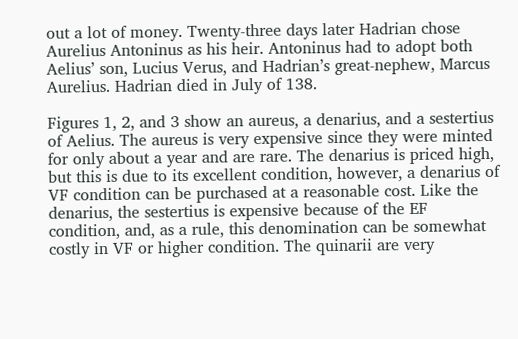out a lot of money. Twenty-three days later Hadrian chose Aurelius Antoninus as his heir. Antoninus had to adopt both Aelius’ son, Lucius Verus, and Hadrian’s great-nephew, Marcus Aurelius. Hadrian died in July of 138.

Figures 1, 2, and 3 show an aureus, a denarius, and a sestertius of Aelius. The aureus is very expensive since they were minted for only about a year and are rare. The denarius is priced high, but this is due to its excellent condition, however, a denarius of VF condition can be purchased at a reasonable cost. Like the denarius, the sestertius is expensive because of the EF condition, and, as a rule, this denomination can be somewhat costly in VF or higher condition. The quinarii are very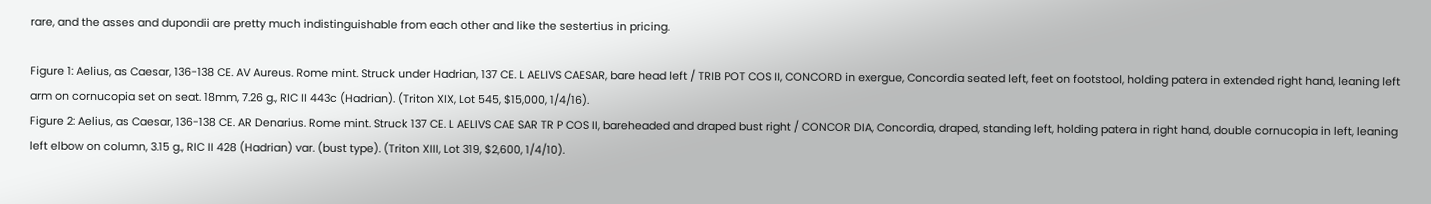rare, and the asses and dupondii are pretty much indistinguishable from each other and like the sestertius in pricing.

Figure 1: Aelius, as Caesar, 136-138 CE. AV Aureus. Rome mint. Struck under Hadrian, 137 CE. L AELIVS CAESAR, bare head left / TRIB POT COS II, CONCORD in exergue, Concordia seated left, feet on footstool, holding patera in extended right hand, leaning left arm on cornucopia set on seat. 18mm, 7.26 g., RIC II 443c (Hadrian). (Triton XIX, Lot 545, $15,000, 1/4/16).
Figure 2: Aelius, as Caesar, 136-138 CE. AR Denarius. Rome mint. Struck 137 CE. L AELIVS CAE SAR TR P COS II, bareheaded and draped bust right / CONCOR DIA, Concordia, draped, standing left, holding patera in right hand, double cornucopia in left, leaning left elbow on column, 3.15 g., RIC II 428 (Hadrian) var. (bust type). (Triton XIII, Lot 319, $2,600, 1/4/10).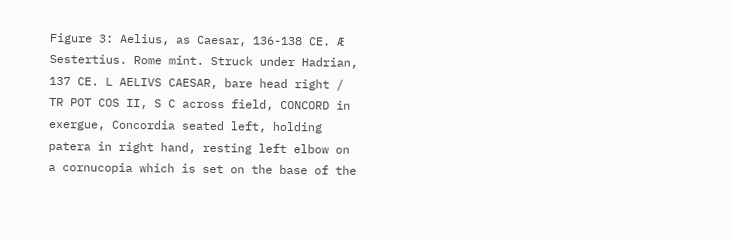Figure 3: Aelius, as Caesar, 136-138 CE. Æ Sestertius. Rome mint. Struck under Hadrian, 137 CE. L AELIVS CAESAR, bare head right / TR POT COS II, S C across field, CONCORD in exergue, Concordia seated left, holding patera in right hand, resting left elbow on a cornucopia which is set on the base of the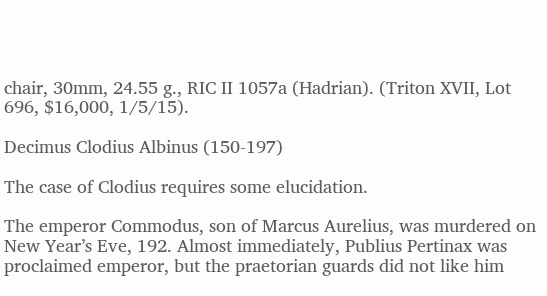chair, 30mm, 24.55 g., RIC II 1057a (Hadrian). (Triton XVII, Lot 696, $16,000, 1/5/15).

Decimus Clodius Albinus (150-197)

The case of Clodius requires some elucidation.

The emperor Commodus, son of Marcus Aurelius, was murdered on New Year’s Eve, 192. Almost immediately, Publius Pertinax was proclaimed emperor, but the praetorian guards did not like him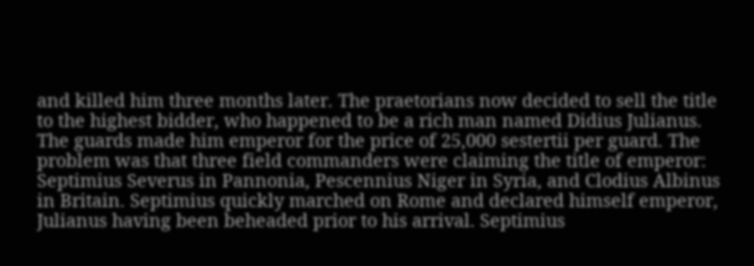and killed him three months later. The praetorians now decided to sell the title to the highest bidder, who happened to be a rich man named Didius Julianus. The guards made him emperor for the price of 25,000 sestertii per guard. The problem was that three field commanders were claiming the title of emperor: Septimius Severus in Pannonia, Pescennius Niger in Syria, and Clodius Albinus in Britain. Septimius quickly marched on Rome and declared himself emperor, Julianus having been beheaded prior to his arrival. Septimius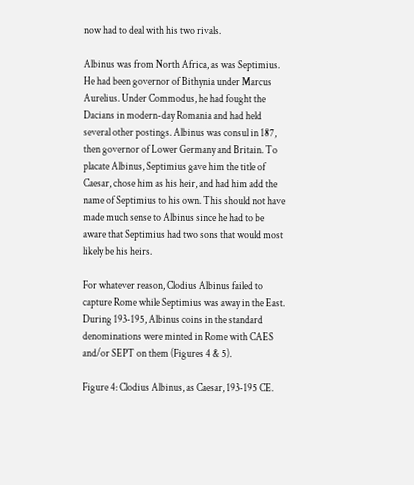now had to deal with his two rivals.

Albinus was from North Africa, as was Septimius. He had been governor of Bithynia under Marcus Aurelius. Under Commodus, he had fought the Dacians in modern-day Romania and had held several other postings. Albinus was consul in 187, then governor of Lower Germany and Britain. To placate Albinus, Septimius gave him the title of Caesar, chose him as his heir, and had him add the name of Septimius to his own. This should not have made much sense to Albinus since he had to be aware that Septimius had two sons that would most likely be his heirs.

For whatever reason, Clodius Albinus failed to capture Rome while Septimius was away in the East. During 193-195, Albinus coins in the standard denominations were minted in Rome with CAES and/or SEPT on them (Figures 4 & 5).

Figure 4: Clodius Albinus, as Caesar, 193-195 CE.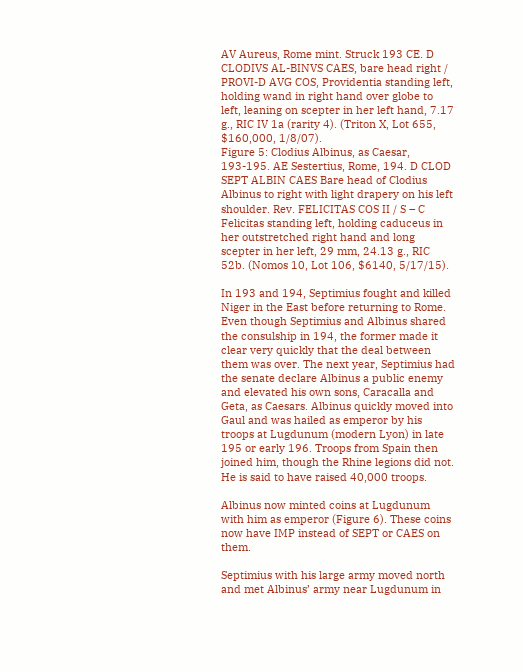AV Aureus, Rome mint. Struck 193 CE. D CLODIVS AL-BINVS CAES, bare head right / PROVI-D AVG COS, Providentia standing left, holding wand in right hand over globe to left, leaning on scepter in her left hand, 7.17 g., RIC IV 1a (rarity 4). (Triton X, Lot 655, $160,000, 1/8/07).
Figure 5: Clodius Albinus, as Caesar, 193-195. AE Sestertius, Rome, 194. D CLOD SEPT ALBIN CAES Bare head of Clodius Albinus to right with light drapery on his left shoulder. Rev. FELICITAS COS II / S – C Felicitas standing left, holding caduceus in her outstretched right hand and long scepter in her left, 29 mm, 24.13 g., RIC 52b. (Nomos 10, Lot 106, $6140, 5/17/15).

In 193 and 194, Septimius fought and killed Niger in the East before returning to Rome. Even though Septimius and Albinus shared the consulship in 194, the former made it clear very quickly that the deal between them was over. The next year, Septimius had the senate declare Albinus a public enemy and elevated his own sons, Caracalla and Geta, as Caesars. Albinus quickly moved into Gaul and was hailed as emperor by his troops at Lugdunum (modern Lyon) in late 195 or early 196. Troops from Spain then joined him, though the Rhine legions did not. He is said to have raised 40,000 troops.

Albinus now minted coins at Lugdunum with him as emperor (Figure 6). These coins now have IMP instead of SEPT or CAES on them.

Septimius with his large army moved north and met Albinus’ army near Lugdunum in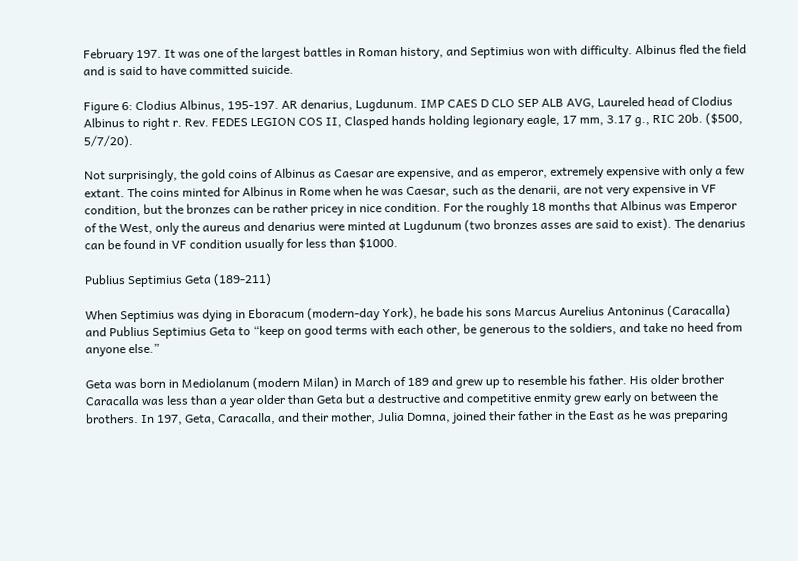February 197. It was one of the largest battles in Roman history, and Septimius won with difficulty. Albinus fled the field and is said to have committed suicide.

Figure 6: Clodius Albinus, 195-197. AR denarius, Lugdunum. IMP CAES D CLO SEP ALB AVG, Laureled head of Clodius Albinus to right r. Rev. FEDES LEGION COS II, Clasped hands holding legionary eagle, 17 mm, 3.17 g., RIC 20b. ($500, 5/7/20).

Not surprisingly, the gold coins of Albinus as Caesar are expensive, and as emperor, extremely expensive with only a few extant. The coins minted for Albinus in Rome when he was Caesar, such as the denarii, are not very expensive in VF condition, but the bronzes can be rather pricey in nice condition. For the roughly 18 months that Albinus was Emperor of the West, only the aureus and denarius were minted at Lugdunum (two bronzes asses are said to exist). The denarius can be found in VF condition usually for less than $1000.

Publius Septimius Geta (189-211)

When Septimius was dying in Eboracum (modern-day York), he bade his sons Marcus Aurelius Antoninus (Caracalla) and Publius Septimius Geta to “keep on good terms with each other, be generous to the soldiers, and take no heed from anyone else.”

Geta was born in Mediolanum (modern Milan) in March of 189 and grew up to resemble his father. His older brother Caracalla was less than a year older than Geta but a destructive and competitive enmity grew early on between the brothers. In 197, Geta, Caracalla, and their mother, Julia Domna, joined their father in the East as he was preparing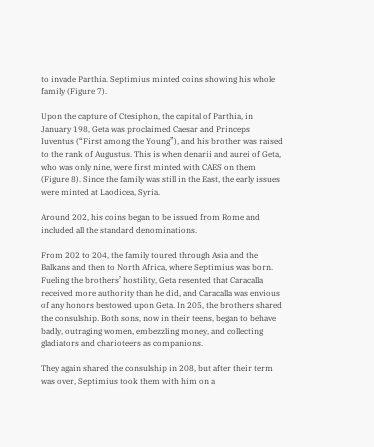to invade Parthia. Septimius minted coins showing his whole family (Figure 7).

Upon the capture of Ctesiphon, the capital of Parthia, in January 198, Geta was proclaimed Caesar and Princeps Iuventus (“First among the Young”), and his brother was raised to the rank of Augustus. This is when denarii and aurei of Geta, who was only nine, were first minted with CAES on them (Figure 8). Since the family was still in the East, the early issues were minted at Laodicea, Syria.

Around 202, his coins began to be issued from Rome and included all the standard denominations.

From 202 to 204, the family toured through Asia and the Balkans and then to North Africa, where Septimius was born. Fueling the brothers’ hostility, Geta resented that Caracalla received more authority than he did, and Caracalla was envious of any honors bestowed upon Geta. In 205, the brothers shared the consulship. Both sons, now in their teens, began to behave badly, outraging women, embezzling money, and collecting gladiators and charioteers as companions.

They again shared the consulship in 208, but after their term was over, Septimius took them with him on a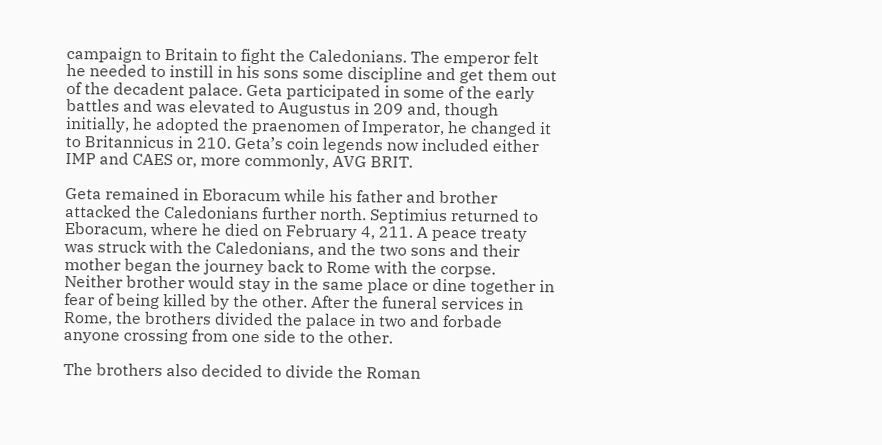campaign to Britain to fight the Caledonians. The emperor felt he needed to instill in his sons some discipline and get them out of the decadent palace. Geta participated in some of the early battles and was elevated to Augustus in 209 and, though initially, he adopted the praenomen of Imperator, he changed it to Britannicus in 210. Geta’s coin legends now included either IMP and CAES or, more commonly, AVG BRIT.

Geta remained in Eboracum while his father and brother attacked the Caledonians further north. Septimius returned to Eboracum, where he died on February 4, 211. A peace treaty was struck with the Caledonians, and the two sons and their mother began the journey back to Rome with the corpse. Neither brother would stay in the same place or dine together in fear of being killed by the other. After the funeral services in Rome, the brothers divided the palace in two and forbade anyone crossing from one side to the other.

The brothers also decided to divide the Roman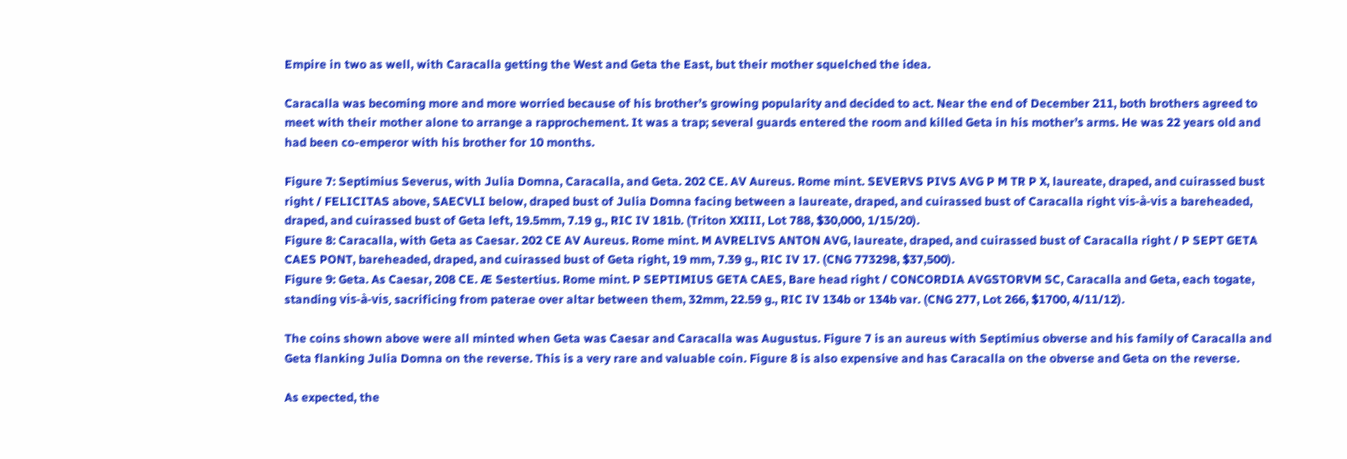Empire in two as well, with Caracalla getting the West and Geta the East, but their mother squelched the idea.

Caracalla was becoming more and more worried because of his brother’s growing popularity and decided to act. Near the end of December 211, both brothers agreed to meet with their mother alone to arrange a rapprochement. It was a trap; several guards entered the room and killed Geta in his mother’s arms. He was 22 years old and had been co-emperor with his brother for 10 months.

Figure 7: Septimius Severus, with Julia Domna, Caracalla, and Geta. 202 CE. AV Aureus. Rome mint. SEVERVS PIVS AVG P M TR P X, laureate, draped, and cuirassed bust right / FELICITAS above, SAECVLI below, draped bust of Julia Domna facing between a laureate, draped, and cuirassed bust of Caracalla right vis-à-vis a bareheaded, draped, and cuirassed bust of Geta left, 19.5mm, 7.19 g., RIC IV 181b. (Triton XXIII, Lot 788, $30,000, 1/15/20).
Figure 8: Caracalla, with Geta as Caesar. 202 CE AV Aureus. Rome mint. M AVRELIVS ANTON AVG, laureate, draped, and cuirassed bust of Caracalla right / P SEPT GETA CAES PONT, bareheaded, draped, and cuirassed bust of Geta right, 19 mm, 7.39 g., RIC IV 17. (CNG 773298, $37,500).
Figure 9: Geta. As Caesar, 208 CE. Æ Sestertius. Rome mint. P SEPTIMIUS GETA CAES, Bare head right / CONCORDIA AVGSTORVM SC, Caracalla and Geta, each togate, standing vis-à-vis, sacrificing from paterae over altar between them, 32mm, 22.59 g., RIC IV 134b or 134b var. (CNG 277, Lot 266, $1700, 4/11/12).

The coins shown above were all minted when Geta was Caesar and Caracalla was Augustus. Figure 7 is an aureus with Septimius obverse and his family of Caracalla and Geta flanking Julia Domna on the reverse. This is a very rare and valuable coin. Figure 8 is also expensive and has Caracalla on the obverse and Geta on the reverse.

As expected, the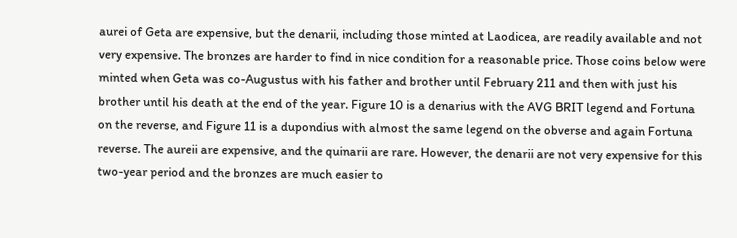aurei of Geta are expensive, but the denarii, including those minted at Laodicea, are readily available and not very expensive. The bronzes are harder to find in nice condition for a reasonable price. Those coins below were minted when Geta was co-Augustus with his father and brother until February 211 and then with just his brother until his death at the end of the year. Figure 10 is a denarius with the AVG BRIT legend and Fortuna on the reverse, and Figure 11 is a dupondius with almost the same legend on the obverse and again Fortuna reverse. The aureii are expensive, and the quinarii are rare. However, the denarii are not very expensive for this two-year period and the bronzes are much easier to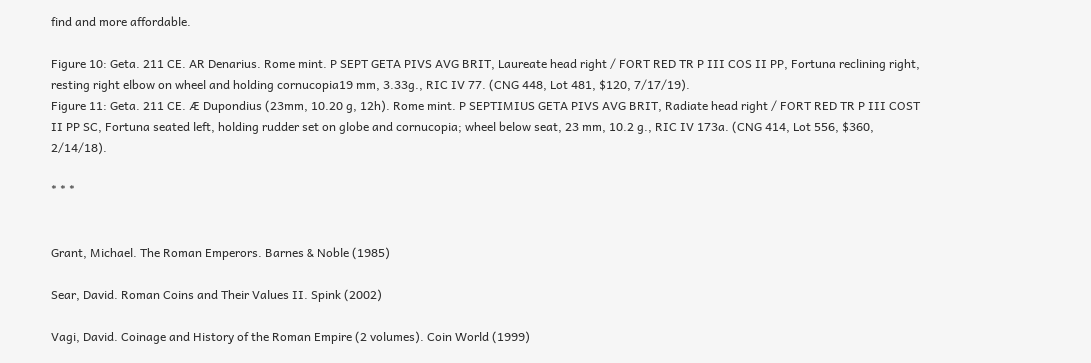find and more affordable.

Figure 10: Geta. 211 CE. AR Denarius. Rome mint. P SEPT GETA PIVS AVG BRIT, Laureate head right / FORT RED TR P III COS II PP, Fortuna reclining right, resting right elbow on wheel and holding cornucopia19 mm, 3.33g., RIC IV 77. (CNG 448, Lot 481, $120, 7/17/19).
Figure 11: Geta. 211 CE. Æ Dupondius (23mm, 10.20 g, 12h). Rome mint. P SEPTIMIUS GETA PIVS AVG BRIT, Radiate head right / FORT RED TR P III COST II PP SC, Fortuna seated left, holding rudder set on globe and cornucopia; wheel below seat, 23 mm, 10.2 g., RIC IV 173a. (CNG 414, Lot 556, $360, 2/14/18).

* * *


Grant, Michael. The Roman Emperors. Barnes & Noble (1985)

Sear, David. Roman Coins and Their Values II. Spink (2002)

Vagi, David. Coinage and History of the Roman Empire (2 volumes). Coin World (1999)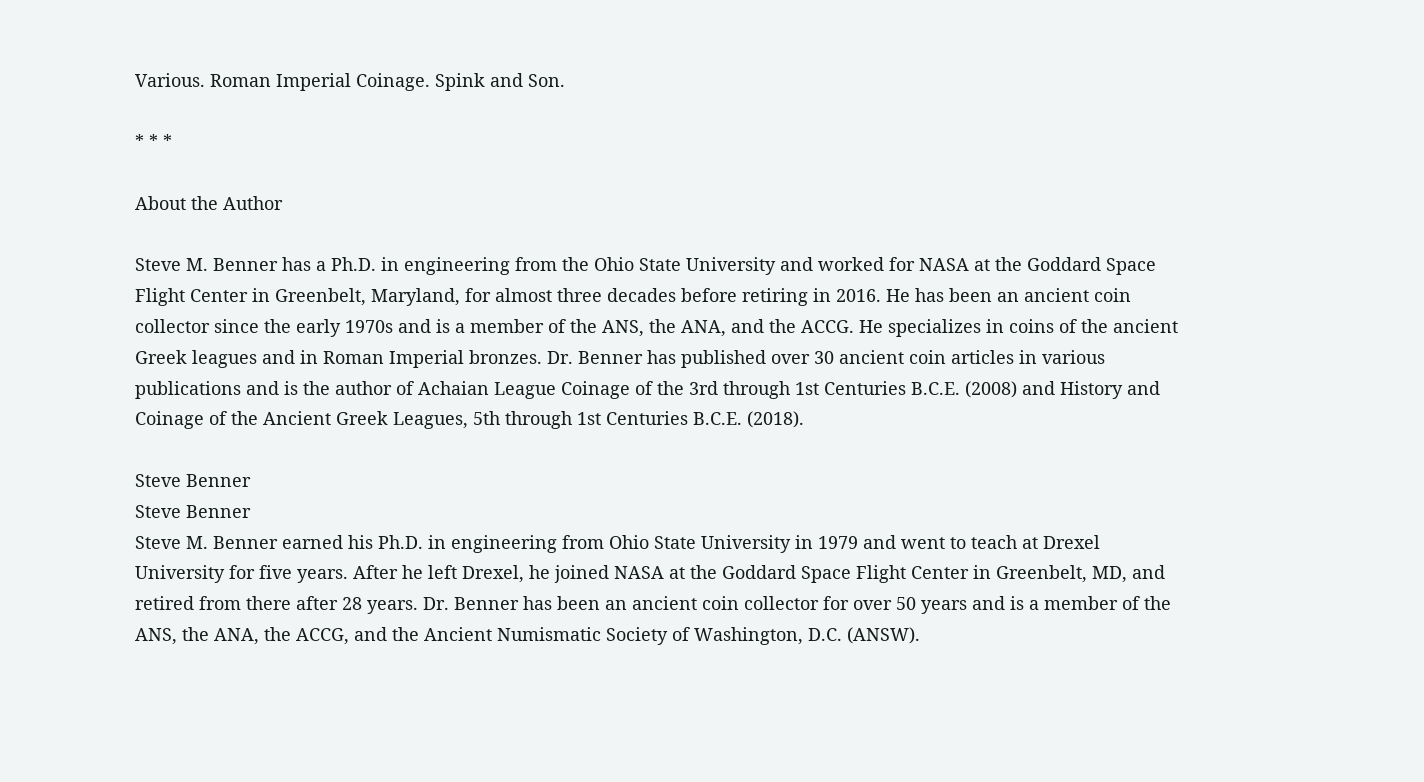Various. Roman Imperial Coinage. Spink and Son.

* * *

About the Author

Steve M. Benner has a Ph.D. in engineering from the Ohio State University and worked for NASA at the Goddard Space Flight Center in Greenbelt, Maryland, for almost three decades before retiring in 2016. He has been an ancient coin collector since the early 1970s and is a member of the ANS, the ANA, and the ACCG. He specializes in coins of the ancient Greek leagues and in Roman Imperial bronzes. Dr. Benner has published over 30 ancient coin articles in various publications and is the author of Achaian League Coinage of the 3rd through 1st Centuries B.C.E. (2008) and History and Coinage of the Ancient Greek Leagues, 5th through 1st Centuries B.C.E. (2018).

Steve Benner
Steve Benner
Steve M. Benner earned his Ph.D. in engineering from Ohio State University in 1979 and went to teach at Drexel University for five years. After he left Drexel, he joined NASA at the Goddard Space Flight Center in Greenbelt, MD, and retired from there after 28 years. Dr. Benner has been an ancient coin collector for over 50 years and is a member of the ANS, the ANA, the ACCG, and the Ancient Numismatic Society of Washington, D.C. (ANSW).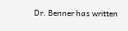Dr. Benner has written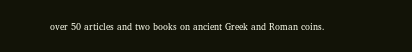over 50 articles and two books on ancient Greek and Roman coins.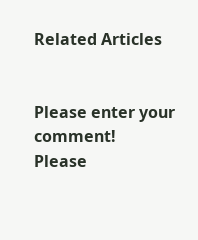Related Articles


Please enter your comment!
Please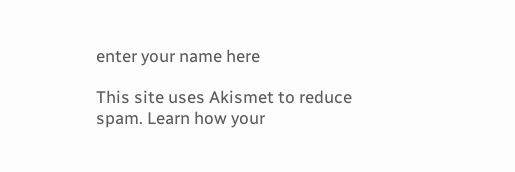enter your name here

This site uses Akismet to reduce spam. Learn how your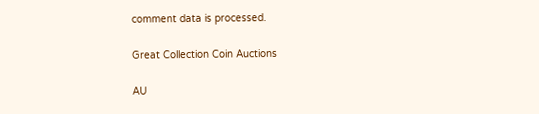comment data is processed.

Great Collection Coin Auctions

AU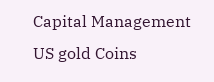Capital Management US gold Coins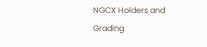NGCX Holders and Grading